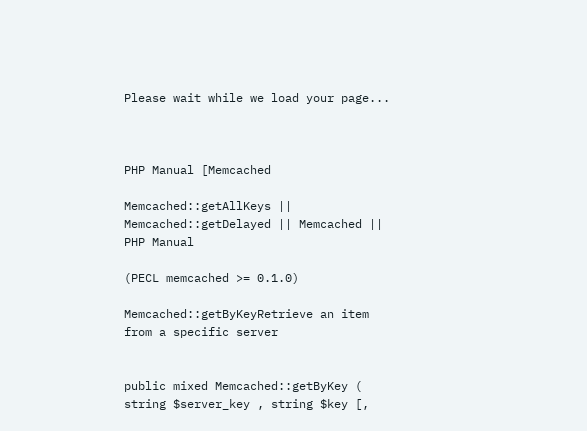Please wait while we load your page...



PHP Manual [Memcached

Memcached::getAllKeys || Memcached::getDelayed || Memcached || PHP Manual

(PECL memcached >= 0.1.0)

Memcached::getByKeyRetrieve an item from a specific server


public mixed Memcached::getByKey ( string $server_key , string $key [,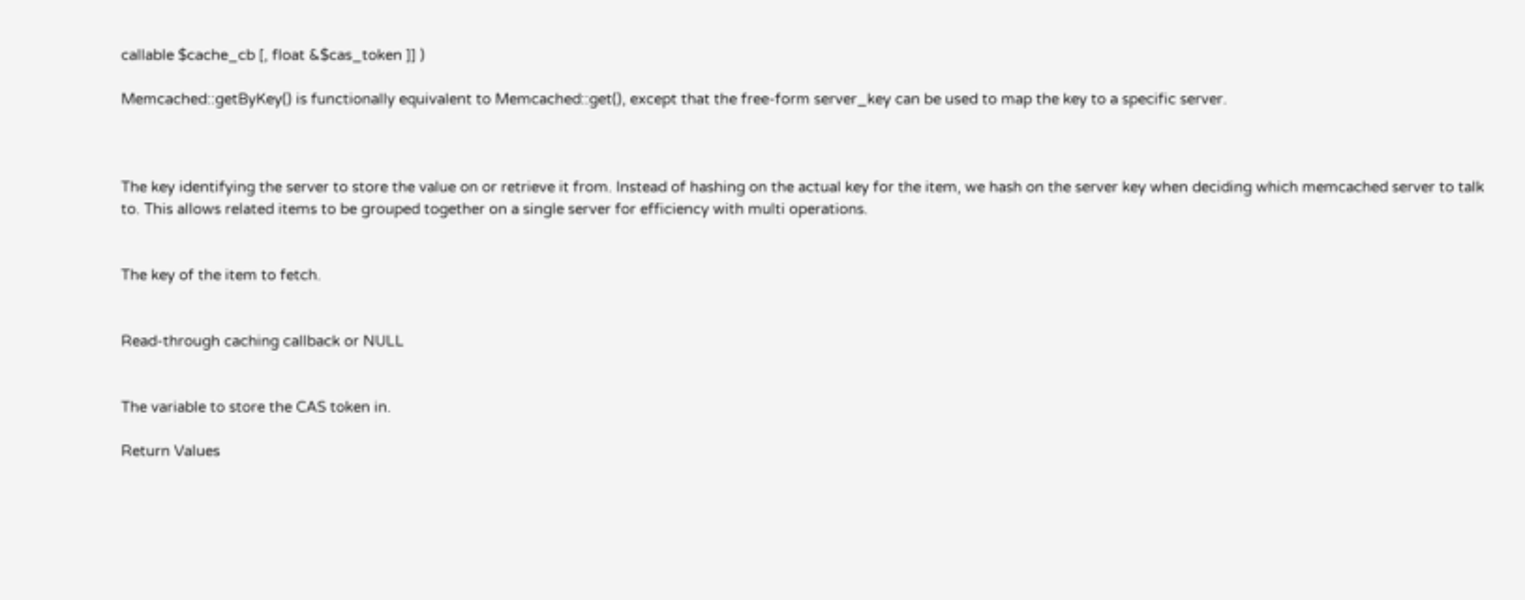callable $cache_cb [, float &$cas_token ]] )

Memcached::getByKey() is functionally equivalent to Memcached::get(), except that the free-form server_key can be used to map the key to a specific server.



The key identifying the server to store the value on or retrieve it from. Instead of hashing on the actual key for the item, we hash on the server key when deciding which memcached server to talk to. This allows related items to be grouped together on a single server for efficiency with multi operations.


The key of the item to fetch.


Read-through caching callback or NULL


The variable to store the CAS token in.

Return Values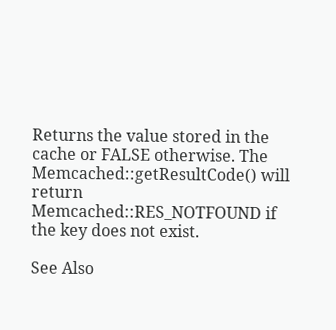Returns the value stored in the cache or FALSE otherwise. The Memcached::getResultCode() will return Memcached::RES_NOTFOUND if the key does not exist.

See Also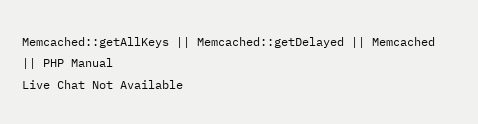Memcached::getAllKeys || Memcached::getDelayed || Memcached || PHP Manual
Live Chat Not Available